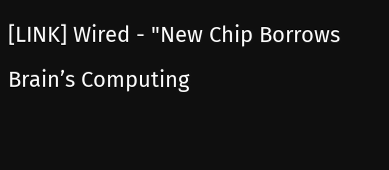[LINK] Wired - "New Chip Borrows Brain’s Computing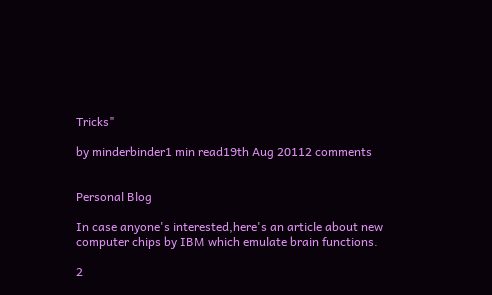Tricks"

by minderbinder1 min read19th Aug 20112 comments


Personal Blog

In case anyone's interested,here's an article about new computer chips by IBM which emulate brain functions.

2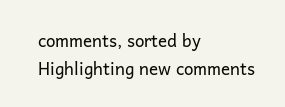comments, sorted by Highlighting new comments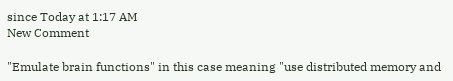since Today at 1:17 AM
New Comment

"Emulate brain functions" in this case meaning "use distributed memory and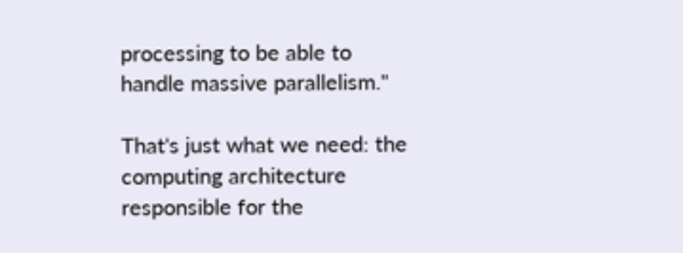processing to be able to handle massive parallelism."

That's just what we need: the computing architecture responsible for the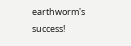earthworm's success!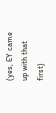(yes, EY came up with that first)